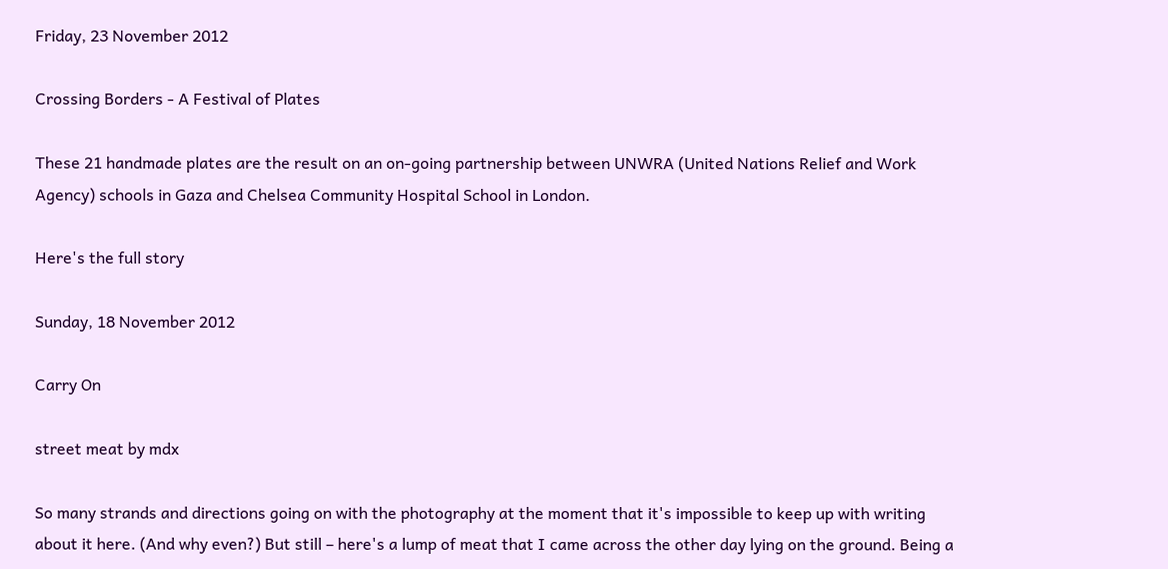Friday, 23 November 2012

Crossing Borders - A Festival of Plates

These 21 handmade plates are the result on an on-going partnership between UNWRA (United Nations Relief and Work Agency) schools in Gaza and Chelsea Community Hospital School in London.

Here's the full story

Sunday, 18 November 2012

Carry On

street meat by mdx

So many strands and directions going on with the photography at the moment that it's impossible to keep up with writing about it here. (And why even?) But still – here's a lump of meat that I came across the other day lying on the ground. Being a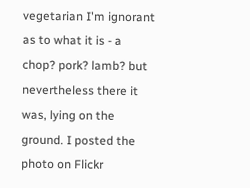vegetarian I'm ignorant as to what it is - a chop? pork? lamb? but nevertheless there it was, lying on the ground. I posted the photo on Flickr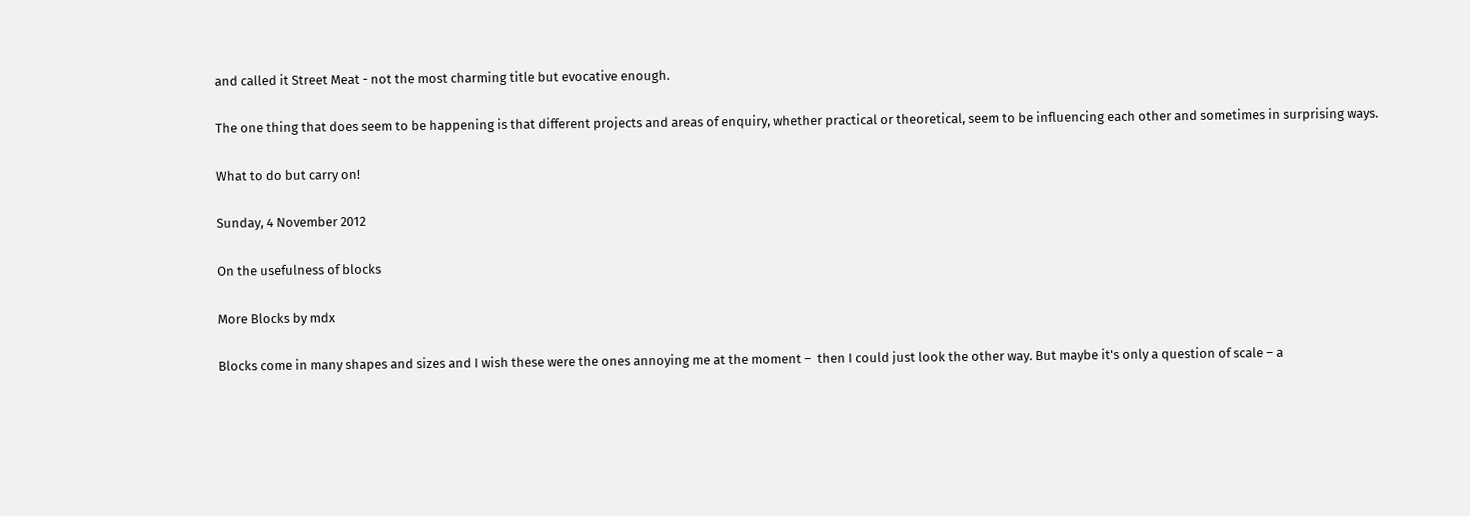and called it Street Meat - not the most charming title but evocative enough.

The one thing that does seem to be happening is that different projects and areas of enquiry, whether practical or theoretical, seem to be influencing each other and sometimes in surprising ways.

What to do but carry on!

Sunday, 4 November 2012

On the usefulness of blocks

More Blocks by mdx

Blocks come in many shapes and sizes and I wish these were the ones annoying me at the moment –  then I could just look the other way. But maybe it's only a question of scale – a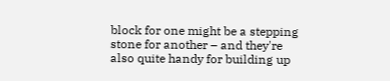block for one might be a stepping stone for another – and they're also quite handy for building up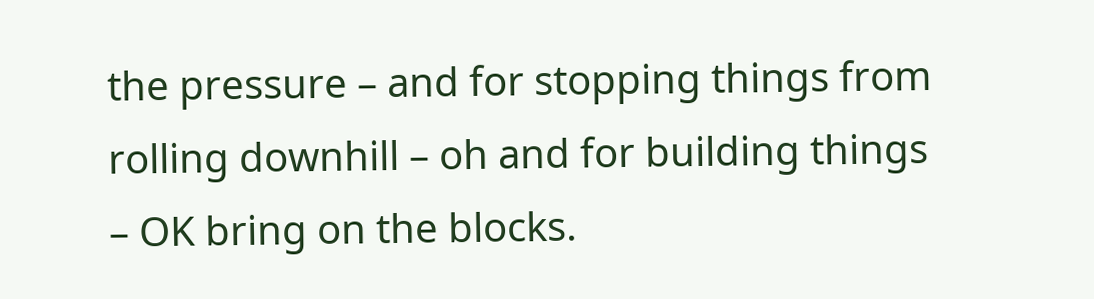the pressure – and for stopping things from rolling downhill – oh and for building things – OK bring on the blocks.